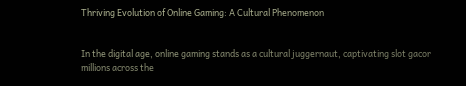Thriving Evolution of Online Gaming: A Cultural Phenomenon


In the digital age, online gaming stands as a cultural juggernaut, captivating slot gacor millions across the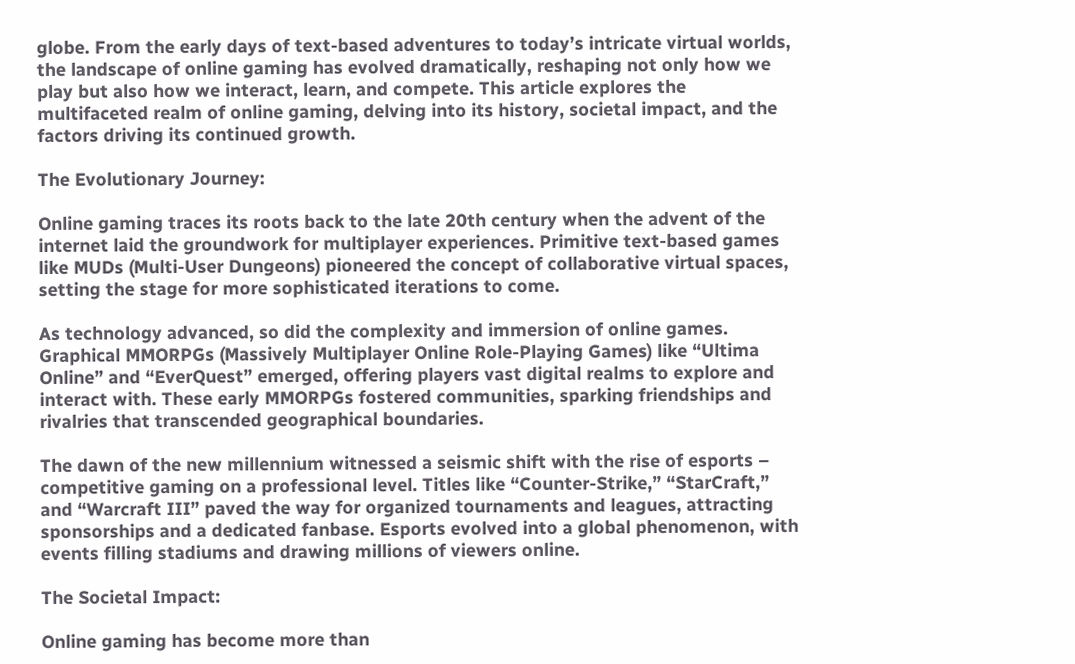globe. From the early days of text-based adventures to today’s intricate virtual worlds, the landscape of online gaming has evolved dramatically, reshaping not only how we play but also how we interact, learn, and compete. This article explores the multifaceted realm of online gaming, delving into its history, societal impact, and the factors driving its continued growth.

The Evolutionary Journey:

Online gaming traces its roots back to the late 20th century when the advent of the internet laid the groundwork for multiplayer experiences. Primitive text-based games like MUDs (Multi-User Dungeons) pioneered the concept of collaborative virtual spaces, setting the stage for more sophisticated iterations to come.

As technology advanced, so did the complexity and immersion of online games. Graphical MMORPGs (Massively Multiplayer Online Role-Playing Games) like “Ultima Online” and “EverQuest” emerged, offering players vast digital realms to explore and interact with. These early MMORPGs fostered communities, sparking friendships and rivalries that transcended geographical boundaries.

The dawn of the new millennium witnessed a seismic shift with the rise of esports – competitive gaming on a professional level. Titles like “Counter-Strike,” “StarCraft,” and “Warcraft III” paved the way for organized tournaments and leagues, attracting sponsorships and a dedicated fanbase. Esports evolved into a global phenomenon, with events filling stadiums and drawing millions of viewers online.

The Societal Impact:

Online gaming has become more than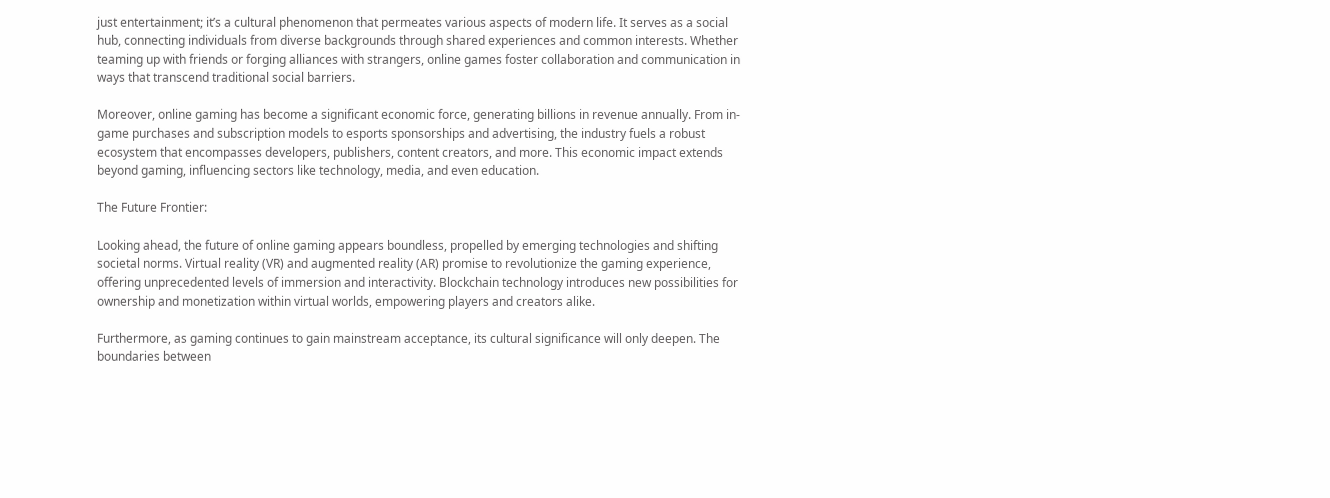just entertainment; it’s a cultural phenomenon that permeates various aspects of modern life. It serves as a social hub, connecting individuals from diverse backgrounds through shared experiences and common interests. Whether teaming up with friends or forging alliances with strangers, online games foster collaboration and communication in ways that transcend traditional social barriers.

Moreover, online gaming has become a significant economic force, generating billions in revenue annually. From in-game purchases and subscription models to esports sponsorships and advertising, the industry fuels a robust ecosystem that encompasses developers, publishers, content creators, and more. This economic impact extends beyond gaming, influencing sectors like technology, media, and even education.

The Future Frontier:

Looking ahead, the future of online gaming appears boundless, propelled by emerging technologies and shifting societal norms. Virtual reality (VR) and augmented reality (AR) promise to revolutionize the gaming experience, offering unprecedented levels of immersion and interactivity. Blockchain technology introduces new possibilities for ownership and monetization within virtual worlds, empowering players and creators alike.

Furthermore, as gaming continues to gain mainstream acceptance, its cultural significance will only deepen. The boundaries between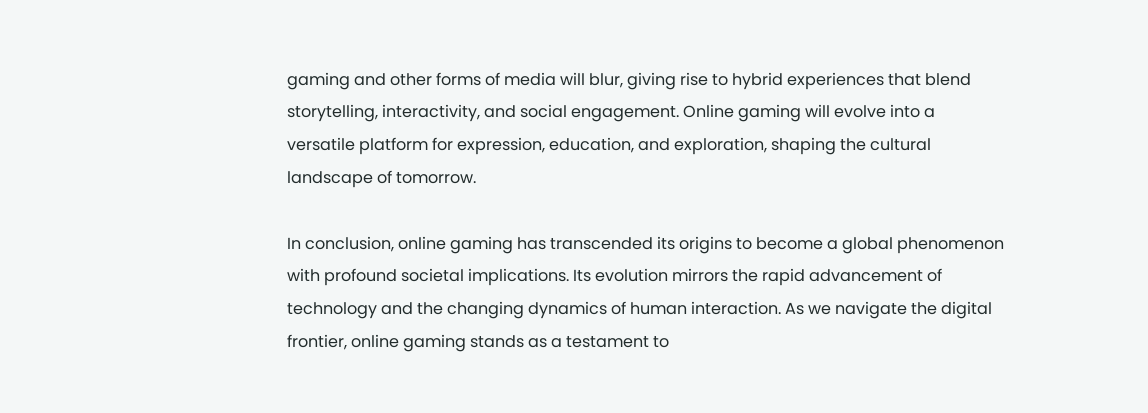gaming and other forms of media will blur, giving rise to hybrid experiences that blend storytelling, interactivity, and social engagement. Online gaming will evolve into a versatile platform for expression, education, and exploration, shaping the cultural landscape of tomorrow.

In conclusion, online gaming has transcended its origins to become a global phenomenon with profound societal implications. Its evolution mirrors the rapid advancement of technology and the changing dynamics of human interaction. As we navigate the digital frontier, online gaming stands as a testament to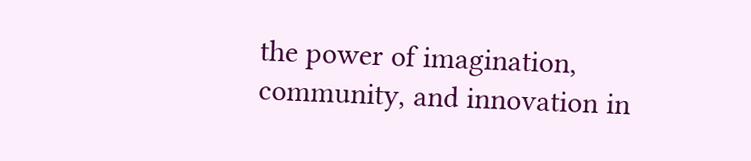the power of imagination, community, and innovation in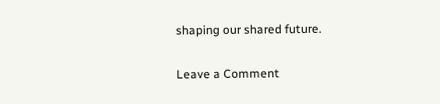shaping our shared future.

Leave a Comment